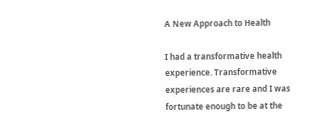A New Approach to Health

I had a transformative health experience. Transformative experiences are rare and I was fortunate enough to be at the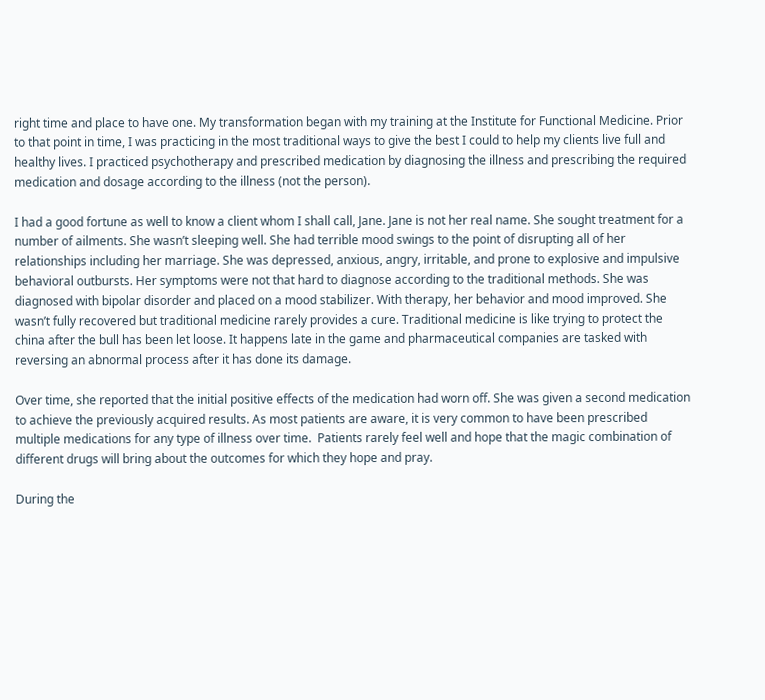right time and place to have one. My transformation began with my training at the Institute for Functional Medicine. Prior to that point in time, I was practicing in the most traditional ways to give the best I could to help my clients live full and healthy lives. I practiced psychotherapy and prescribed medication by diagnosing the illness and prescribing the required medication and dosage according to the illness (not the person).

I had a good fortune as well to know a client whom I shall call, Jane. Jane is not her real name. She sought treatment for a number of ailments. She wasn’t sleeping well. She had terrible mood swings to the point of disrupting all of her relationships including her marriage. She was depressed, anxious, angry, irritable, and prone to explosive and impulsive behavioral outbursts. Her symptoms were not that hard to diagnose according to the traditional methods. She was diagnosed with bipolar disorder and placed on a mood stabilizer. With therapy, her behavior and mood improved. She wasn’t fully recovered but traditional medicine rarely provides a cure. Traditional medicine is like trying to protect the china after the bull has been let loose. It happens late in the game and pharmaceutical companies are tasked with reversing an abnormal process after it has done its damage.

Over time, she reported that the initial positive effects of the medication had worn off. She was given a second medication to achieve the previously acquired results. As most patients are aware, it is very common to have been prescribed multiple medications for any type of illness over time.  Patients rarely feel well and hope that the magic combination of different drugs will bring about the outcomes for which they hope and pray.

During the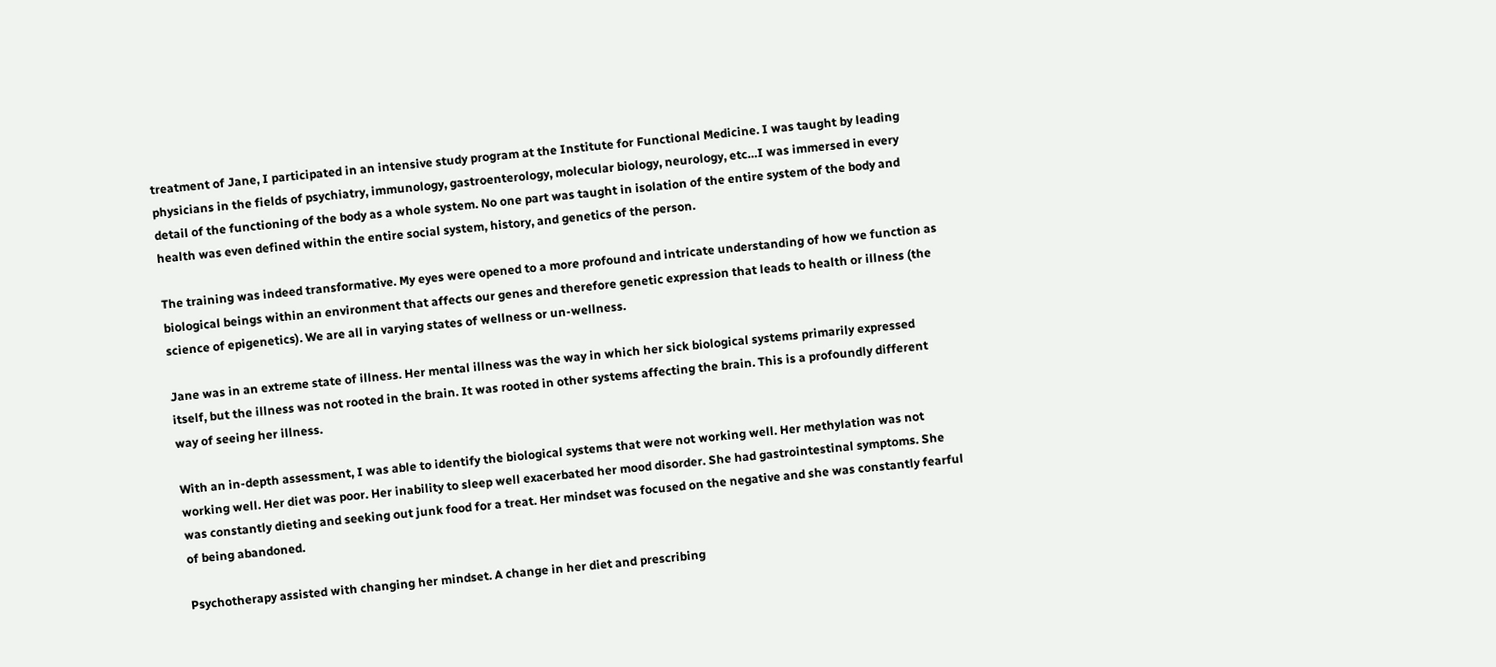treatment of Jane, I participated in an intensive study program at the Institute for Functional Medicine. I was taught by leading physicians in the fields of psychiatry, immunology, gastroenterology, molecular biology, neurology, etc…I was immersed in every detail of the functioning of the body as a whole system. No one part was taught in isolation of the entire system of the body and health was even defined within the entire social system, history, and genetics of the person.

The training was indeed transformative. My eyes were opened to a more profound and intricate understanding of how we function as biological beings within an environment that affects our genes and therefore genetic expression that leads to health or illness (the science of epigenetics). We are all in varying states of wellness or un-wellness.

Jane was in an extreme state of illness. Her mental illness was the way in which her sick biological systems primarily expressed itself, but the illness was not rooted in the brain. It was rooted in other systems affecting the brain. This is a profoundly different way of seeing her illness.

With an in-depth assessment, I was able to identify the biological systems that were not working well. Her methylation was not working well. Her diet was poor. Her inability to sleep well exacerbated her mood disorder. She had gastrointestinal symptoms. She was constantly dieting and seeking out junk food for a treat. Her mindset was focused on the negative and she was constantly fearful of being abandoned.

Psychotherapy assisted with changing her mindset. A change in her diet and prescribing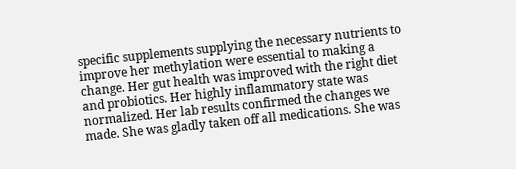specific supplements supplying the necessary nutrients to improve her methylation were essential to making a change. Her gut health was improved with the right diet and probiotics. Her highly inflammatory state was normalized. Her lab results confirmed the changes we made. She was gladly taken off all medications. She was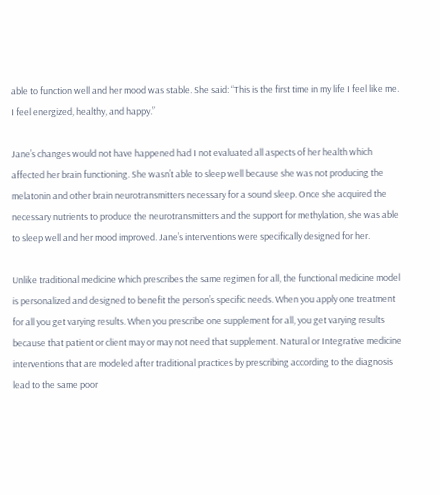able to function well and her mood was stable. She said: “This is the first time in my life I feel like me. I feel energized, healthy, and happy.”

Jane’s changes would not have happened had I not evaluated all aspects of her health which affected her brain functioning. She wasn’t able to sleep well because she was not producing the melatonin and other brain neurotransmitters necessary for a sound sleep. Once she acquired the necessary nutrients to produce the neurotransmitters and the support for methylation, she was able to sleep well and her mood improved. Jane’s interventions were specifically designed for her.

Unlike traditional medicine which prescribes the same regimen for all, the functional medicine model is personalized and designed to benefit the person’s specific needs. When you apply one treatment for all you get varying results. When you prescribe one supplement for all, you get varying results because that patient or client may or may not need that supplement. Natural or Integrative medicine interventions that are modeled after traditional practices by prescribing according to the diagnosis lead to the same poor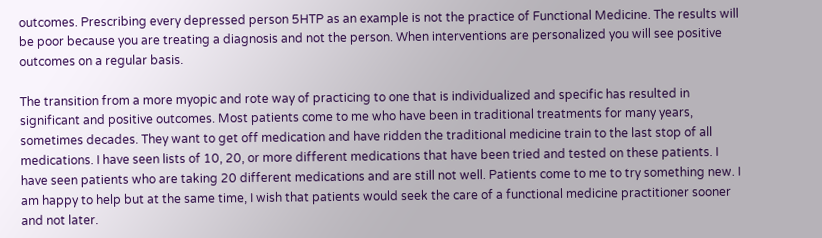outcomes. Prescribing every depressed person 5HTP as an example is not the practice of Functional Medicine. The results will be poor because you are treating a diagnosis and not the person. When interventions are personalized you will see positive outcomes on a regular basis.

The transition from a more myopic and rote way of practicing to one that is individualized and specific has resulted in significant and positive outcomes. Most patients come to me who have been in traditional treatments for many years, sometimes decades. They want to get off medication and have ridden the traditional medicine train to the last stop of all medications. I have seen lists of 10, 20, or more different medications that have been tried and tested on these patients. I have seen patients who are taking 20 different medications and are still not well. Patients come to me to try something new. I am happy to help but at the same time, I wish that patients would seek the care of a functional medicine practitioner sooner and not later.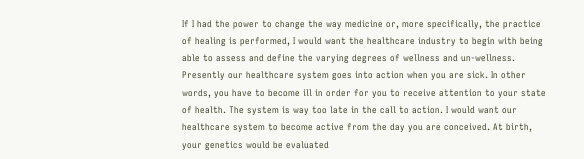If I had the power to change the way medicine or, more specifically, the practice of healing is performed, I would want the healthcare industry to begin with being able to assess and define the varying degrees of wellness and un-wellness. Presently our healthcare system goes into action when you are sick. In other words, you have to become ill in order for you to receive attention to your state of health. The system is way too late in the call to action. I would want our healthcare system to become active from the day you are conceived. At birth, your genetics would be evaluated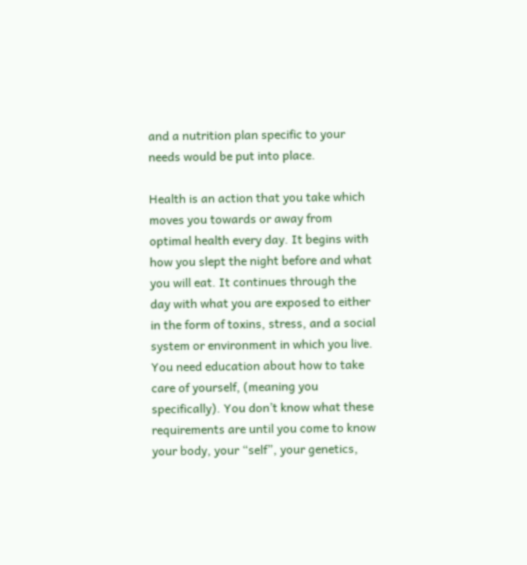and a nutrition plan specific to your needs would be put into place.

Health is an action that you take which moves you towards or away from optimal health every day. It begins with how you slept the night before and what you will eat. It continues through the day with what you are exposed to either in the form of toxins, stress, and a social system or environment in which you live. You need education about how to take care of yourself, (meaning you specifically). You don’t know what these requirements are until you come to know your body, your “self”, your genetics,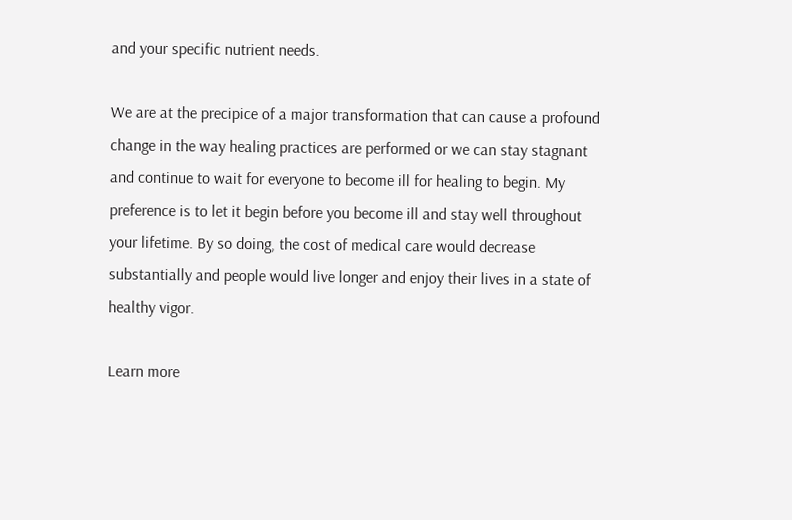and your specific nutrient needs.

We are at the precipice of a major transformation that can cause a profound change in the way healing practices are performed or we can stay stagnant and continue to wait for everyone to become ill for healing to begin. My preference is to let it begin before you become ill and stay well throughout your lifetime. By so doing, the cost of medical care would decrease substantially and people would live longer and enjoy their lives in a state of healthy vigor.

Learn more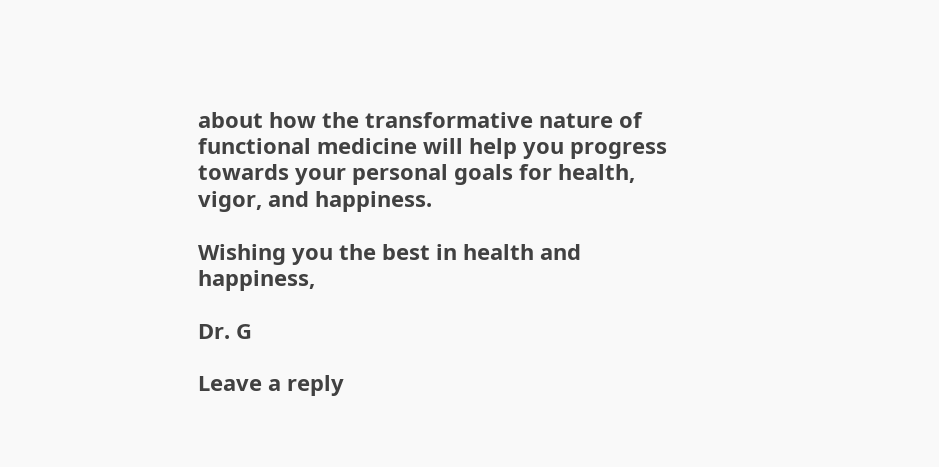about how the transformative nature of functional medicine will help you progress towards your personal goals for health, vigor, and happiness.

Wishing you the best in health and happiness,

Dr. G

Leave a reply